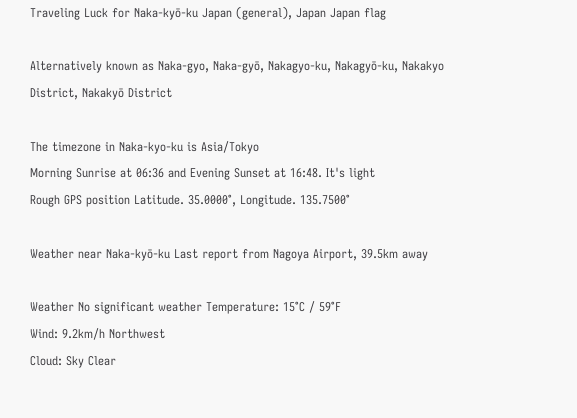Traveling Luck for Naka-kyō-ku Japan (general), Japan Japan flag

Alternatively known as Naka-gyo, Naka-gyō, Nakagyo-ku, Nakagyō-ku, Nakakyo District, Nakakyō District

The timezone in Naka-kyo-ku is Asia/Tokyo
Morning Sunrise at 06:36 and Evening Sunset at 16:48. It's light
Rough GPS position Latitude. 35.0000°, Longitude. 135.7500°

Weather near Naka-kyō-ku Last report from Nagoya Airport, 39.5km away

Weather No significant weather Temperature: 15°C / 59°F
Wind: 9.2km/h Northwest
Cloud: Sky Clear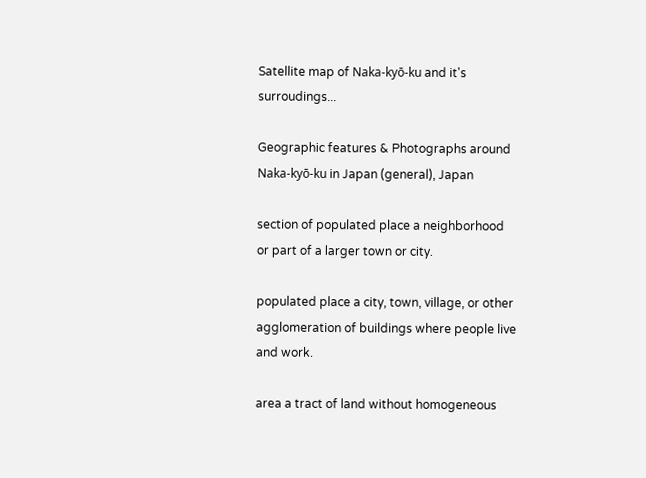Satellite map of Naka-kyō-ku and it's surroudings...

Geographic features & Photographs around Naka-kyō-ku in Japan (general), Japan

section of populated place a neighborhood or part of a larger town or city.

populated place a city, town, village, or other agglomeration of buildings where people live and work.

area a tract of land without homogeneous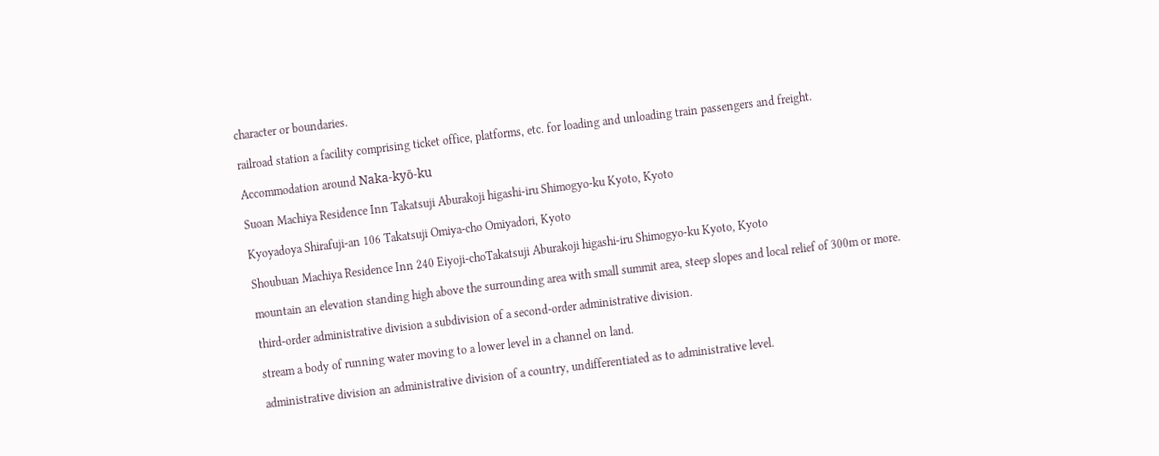character or boundaries.

railroad station a facility comprising ticket office, platforms, etc. for loading and unloading train passengers and freight.

Accommodation around Naka-kyō-ku

Suoan Machiya Residence Inn Takatsuji Aburakoji higashi-iru Shimogyo-ku Kyoto, Kyoto

Kyoyadoya Shirafuji-an 106 Takatsuji Omiya-cho Omiyadori, Kyoto

Shoubuan Machiya Residence Inn 240 Eiyoji-choTakatsuji Aburakoji higashi-iru Shimogyo-ku Kyoto, Kyoto

mountain an elevation standing high above the surrounding area with small summit area, steep slopes and local relief of 300m or more.

third-order administrative division a subdivision of a second-order administrative division.

stream a body of running water moving to a lower level in a channel on land.

administrative division an administrative division of a country, undifferentiated as to administrative level.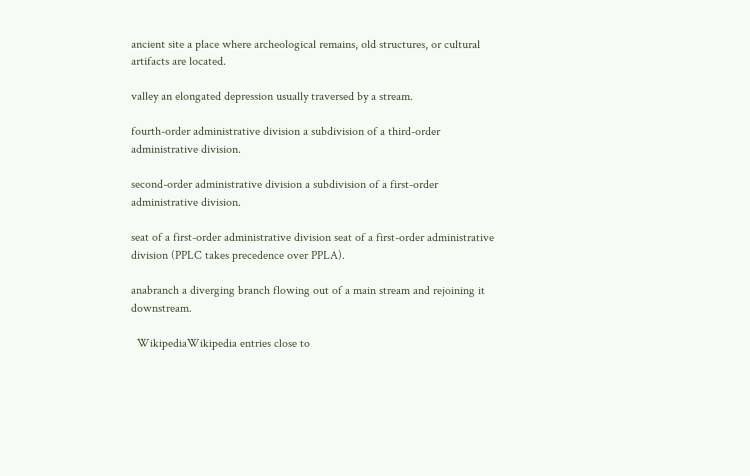ancient site a place where archeological remains, old structures, or cultural artifacts are located.

valley an elongated depression usually traversed by a stream.

fourth-order administrative division a subdivision of a third-order administrative division.

second-order administrative division a subdivision of a first-order administrative division.

seat of a first-order administrative division seat of a first-order administrative division (PPLC takes precedence over PPLA).

anabranch a diverging branch flowing out of a main stream and rejoining it downstream.

  WikipediaWikipedia entries close to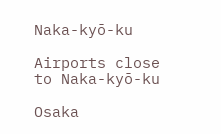Naka-kyō-ku

Airports close to Naka-kyō-ku

Osaka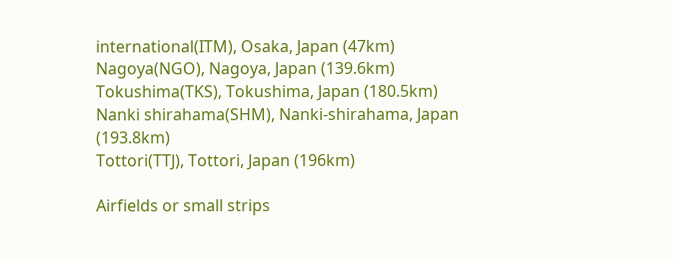international(ITM), Osaka, Japan (47km)
Nagoya(NGO), Nagoya, Japan (139.6km)
Tokushima(TKS), Tokushima, Japan (180.5km)
Nanki shirahama(SHM), Nanki-shirahama, Japan (193.8km)
Tottori(TTJ), Tottori, Japan (196km)

Airfields or small strips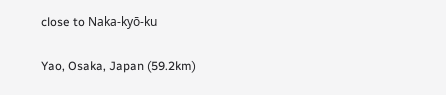close to Naka-kyō-ku

Yao, Osaka, Japan (59.2km)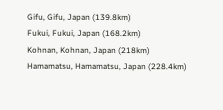Gifu, Gifu, Japan (139.8km)
Fukui, Fukui, Japan (168.2km)
Kohnan, Kohnan, Japan (218km)
Hamamatsu, Hamamatsu, Japan (228.4km)